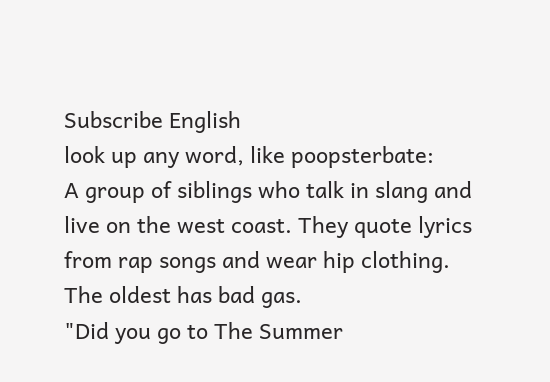Subscribe English
look up any word, like poopsterbate:
A group of siblings who talk in slang and live on the west coast. They quote lyrics from rap songs and wear hip clothing. The oldest has bad gas.
"Did you go to The Summer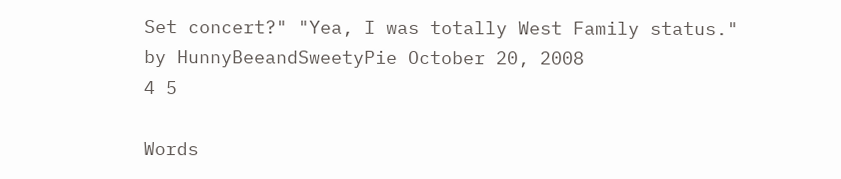Set concert?" "Yea, I was totally West Family status."
by HunnyBeeandSweetyPie October 20, 2008
4 5

Words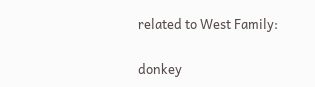related to West Family:

donkey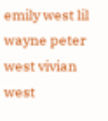emily west lil wayne peter west vivian west